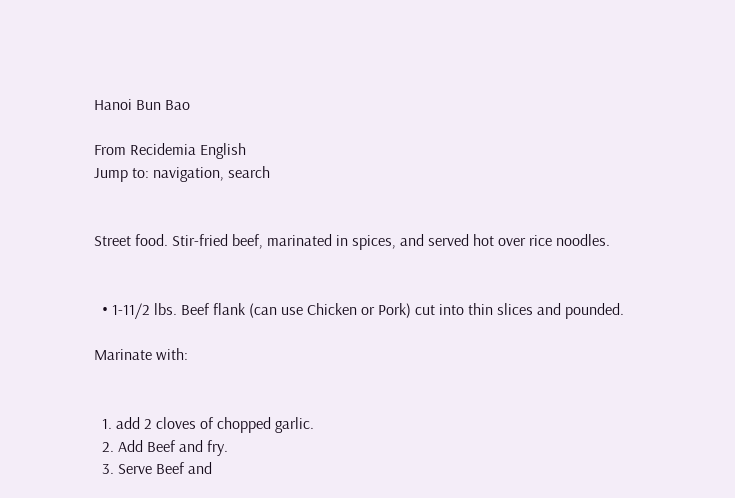Hanoi Bun Bao

From Recidemia English
Jump to: navigation, search


Street food. Stir-fried beef, marinated in spices, and served hot over rice noodles.


  • 1-11/2 lbs. Beef flank (can use Chicken or Pork) cut into thin slices and pounded.

Marinate with:


  1. add 2 cloves of chopped garlic.
  2. Add Beef and fry.
  3. Serve Beef and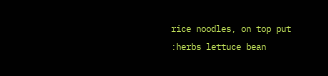rice noodles, on top put :herbs lettuce bean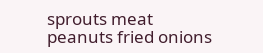sprouts meat peanuts fried onions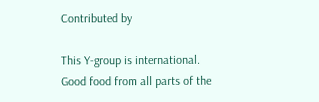Contributed by

This Y-group is international. Good food from all parts of the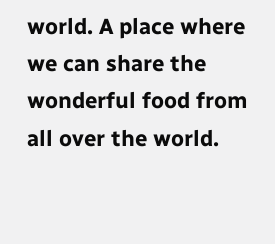world. A place where we can share the wonderful food from all over the world.